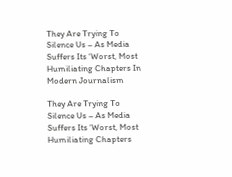They Are Trying To Silence Us – As Media Suffers Its ‘Worst, Most Humiliating Chapters In Modern Journalism

They Are Trying To Silence Us – As Media Suffers Its ‘Worst, Most Humiliating Chapters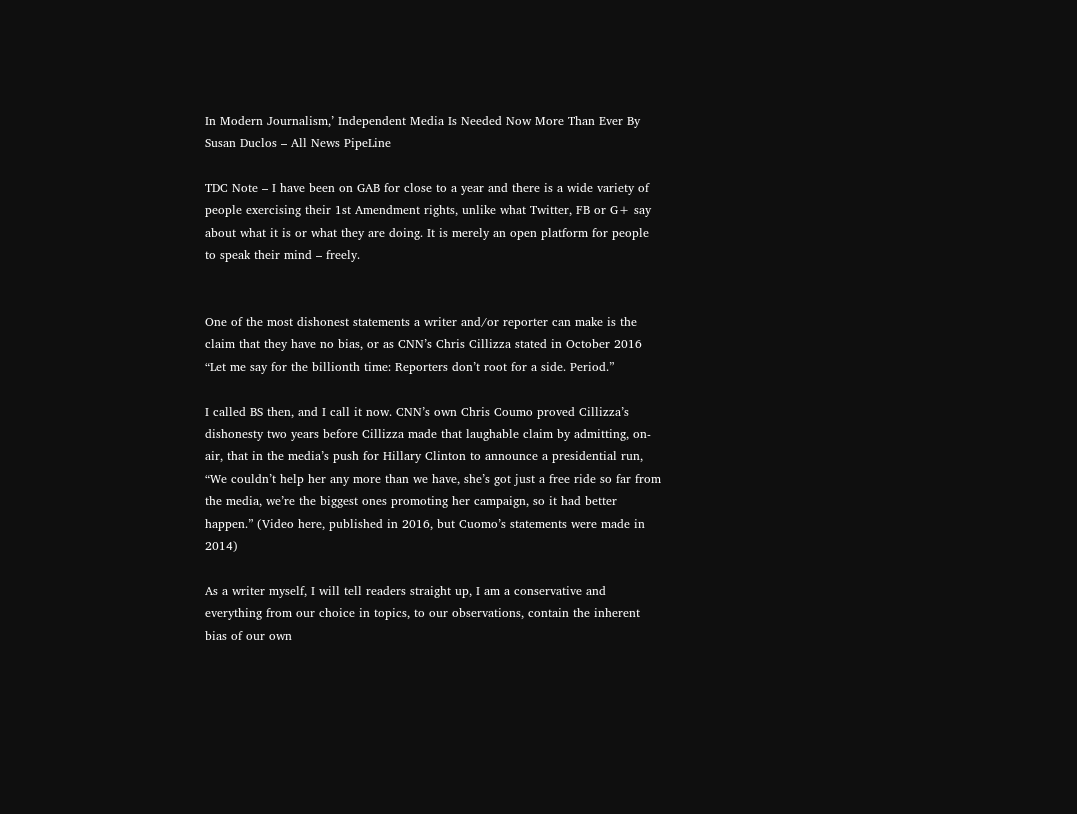In Modern Journalism,’ Independent Media Is Needed Now More Than Ever By Susan Duclos – All News PipeLine

TDC Note – I have been on GAB for close to a year and there is a wide variety of people exercising their 1st Amendment rights, unlike what Twitter, FB or G+ say about what it is or what they are doing. It is merely an open platform for people to speak their mind – freely.


One of the most dishonest statements a writer and/or reporter can make is the claim that they have no bias, or as CNN’s Chris Cillizza stated in October 2016 “Let me say for the billionth time: Reporters don’t root for a side. Period.”

I called BS then, and I call it now. CNN’s own Chris Coumo proved Cillizza’s dishonesty two years before Cillizza made that laughable claim by admitting, on-air, that in the media’s push for Hillary Clinton to announce a presidential run, “We couldn’t help her any more than we have, she’s got just a free ride so far from the media, we’re the biggest ones promoting her campaign, so it had better happen.” (Video here, published in 2016, but Cuomo’s statements were made in 2014)

As a writer myself, I will tell readers straight up, I am a conservative and everything from our choice in topics, to our observations, contain the inherent bias of our own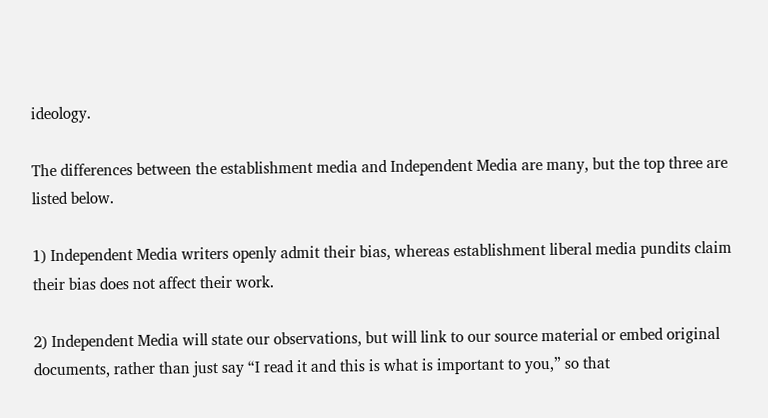ideology.

The differences between the establishment media and Independent Media are many, but the top three are listed below.

1) Independent Media writers openly admit their bias, whereas establishment liberal media pundits claim their bias does not affect their work.

2) Independent Media will state our observations, but will link to our source material or embed original documents, rather than just say “I read it and this is what is important to you,” so that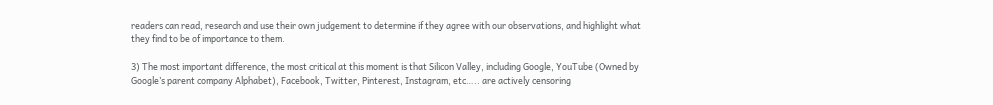readers can read, research and use their own judgement to determine if they agree with our observations, and highlight what they find to be of importance to them.

3) The most important difference, the most critical at this moment is that Silicon Valley, including Google, YouTube (Owned by Google’s parent company Alphabet), Facebook, Twitter, Pinterest, Instagram, etc….. are actively censoring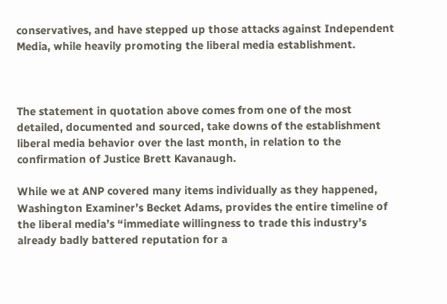conservatives, and have stepped up those attacks against Independent Media, while heavily promoting the liberal media establishment.



The statement in quotation above comes from one of the most detailed, documented and sourced, take downs of the establishment liberal media behavior over the last month, in relation to the confirmation of Justice Brett Kavanaugh.

While we at ANP covered many items individually as they happened, Washington Examiner’s Becket Adams, provides the entire timeline of the liberal media’s “immediate willingness to trade this industry’s already badly battered reputation for a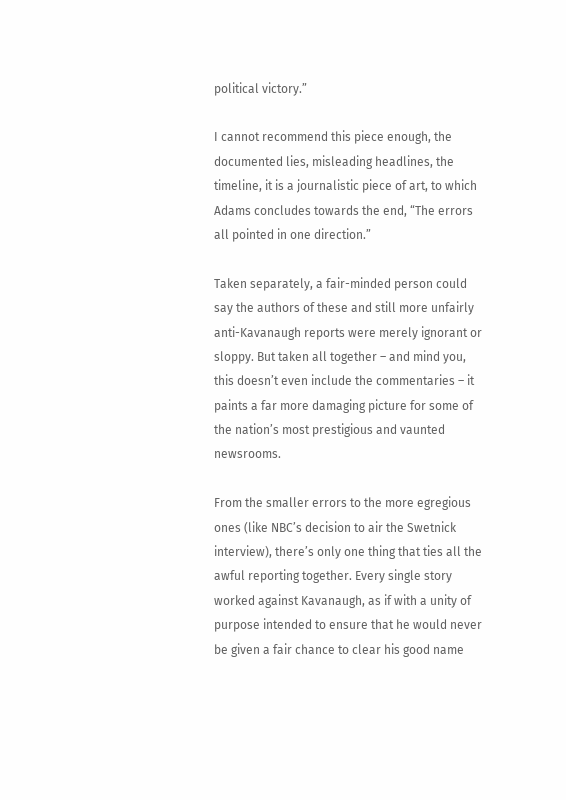political victory.”

I cannot recommend this piece enough, the documented lies, misleading headlines, the timeline, it is a journalistic piece of art, to which Adams concludes towards the end, “The errors all pointed in one direction.”

Taken separately, a fair-minded person could say the authors of these and still more unfairly anti-Kavanaugh reports were merely ignorant or sloppy. But taken all together – and mind you, this doesn’t even include the commentaries – it paints a far more damaging picture for some of the nation’s most prestigious and vaunted newsrooms.

From the smaller errors to the more egregious ones (like NBC’s decision to air the Swetnick interview), there’s only one thing that ties all the awful reporting together. Every single story worked against Kavanaugh, as if with a unity of purpose intended to ensure that he would never be given a fair chance to clear his good name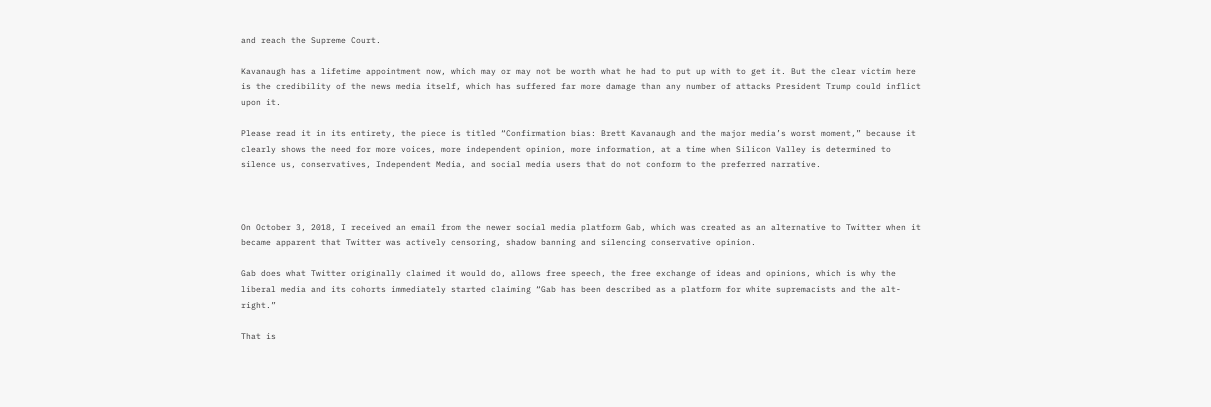and reach the Supreme Court.

Kavanaugh has a lifetime appointment now, which may or may not be worth what he had to put up with to get it. But the clear victim here is the credibility of the news media itself, which has suffered far more damage than any number of attacks President Trump could inflict upon it.

Please read it in its entirety, the piece is titled “Confirmation bias: Brett Kavanaugh and the major media’s worst moment,” because it clearly shows the need for more voices, more independent opinion, more information, at a time when Silicon Valley is determined to silence us, conservatives, Independent Media, and social media users that do not conform to the preferred narrative.



On October 3, 2018, I received an email from the newer social media platform Gab, which was created as an alternative to Twitter when it became apparent that Twitter was actively censoring, shadow banning and silencing conservative opinion.

Gab does what Twitter originally claimed it would do, allows free speech, the free exchange of ideas and opinions, which is why the liberal media and its cohorts immediately started claiming “Gab has been described as a platform for white supremacists and the alt-right.”

That is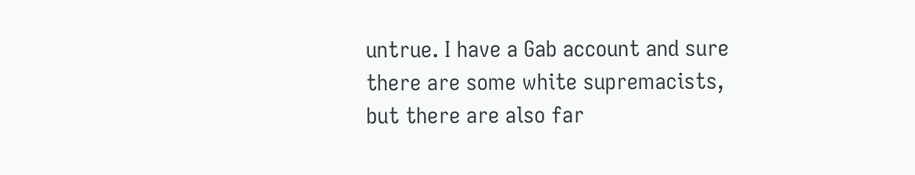untrue. I have a Gab account and sure there are some white supremacists, but there are also far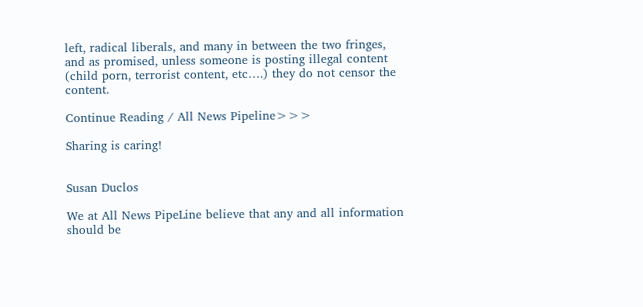left, radical liberals, and many in between the two fringes, and as promised, unless someone is posting illegal content (child porn, terrorist content, etc….) they do not censor the content.

Continue Reading / All News Pipeline>>>

Sharing is caring!


Susan Duclos

We at All News PipeLine believe that any and all information should be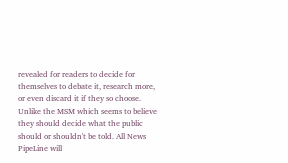revealed for readers to decide for themselves to debate it, research more, or even discard it if they so choose. Unlike the MSM which seems to believe they should decide what the public should or shouldn't be told. All News PipeLine will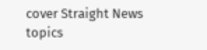cover Straight News topics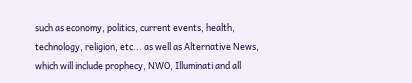such as economy, politics, current events, health, technology, religion, etc... as well as Alternative News, which will include prophecy, NWO, Illuminati and all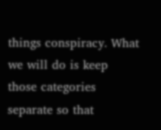things conspiracy. What we will do is keep those categories separate so that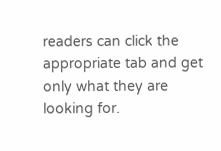readers can click the appropriate tab and get only what they are looking for.